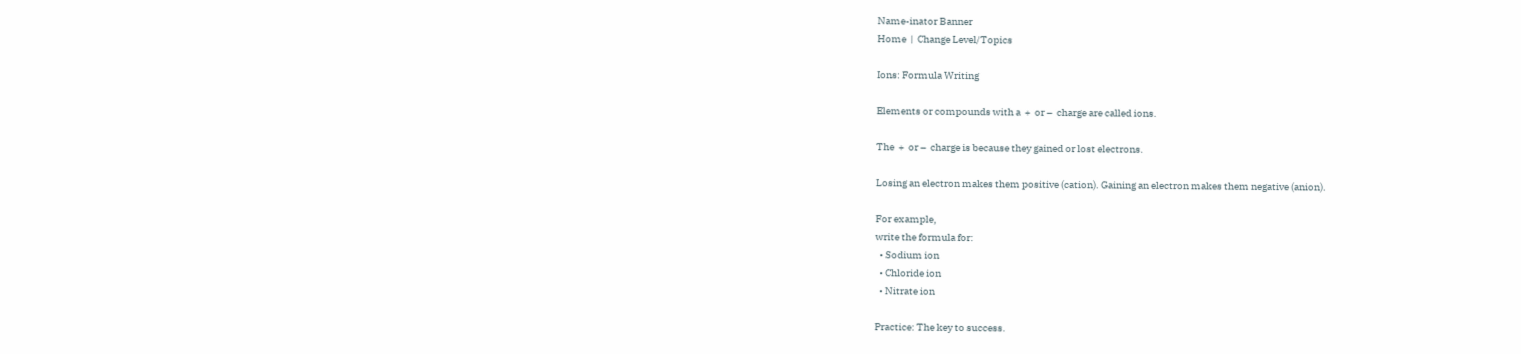Name-inator Banner
Home  |  Change Level/Topics

Ions: Formula Writing

Elements or compounds with a  +  or –  charge are called ions.

The  +  or –  charge is because they gained or lost electrons.

Losing an electron makes them positive (cation). Gaining an electron makes them negative (anion).

For example,
write the formula for:
  • Sodium ion
  • Chloride ion
  • Nitrate ion

Practice: The key to success.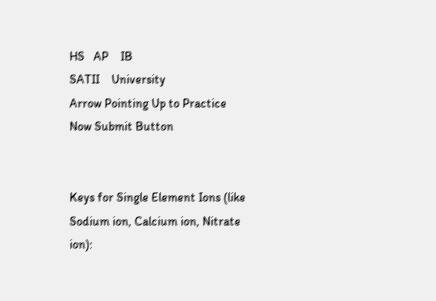HS   AP    IB
SATII    University
Arrow Pointing Up to Practice Now Submit Button


Keys for Single Element Ions (like Sodium ion, Calcium ion, Nitrate ion):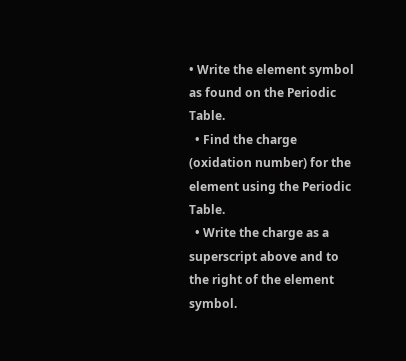• Write the element symbol as found on the Periodic Table.
  • Find the charge (oxidation number) for the element using the Periodic Table.
  • Write the charge as a superscript above and to the right of the element symbol.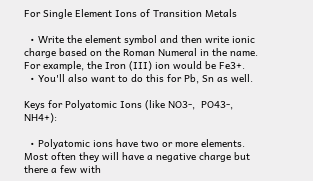For Single Element Ions of Transition Metals

  • Write the element symbol and then write ionic charge based on the Roman Numeral in the name. For example, the Iron (III) ion would be Fe3+.
  • You'll also want to do this for Pb, Sn as well.

Keys for Polyatomic Ions (like NO3-,  PO43-,  NH4+):

  • Polyatomic ions have two or more elements. Most often they will have a negative charge but there a few with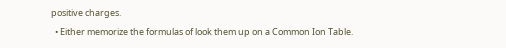positive charges.
  • Either memorize the formulas of look them up on a Common Ion Table.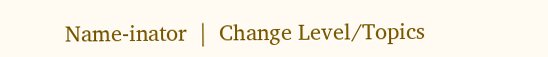Name-inator  |  Change Level/Topics